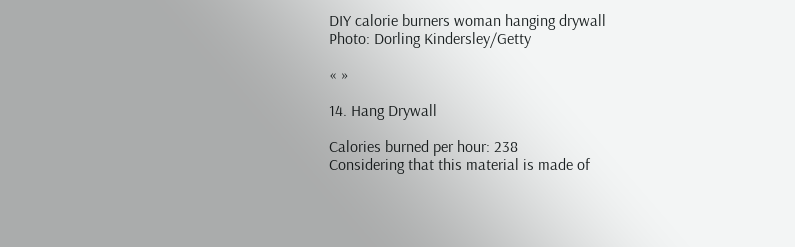DIY calorie burners woman hanging drywall
Photo: Dorling Kindersley/Getty

« »

14. Hang Drywall

Calories burned per hour: 238
Considering that this material is made of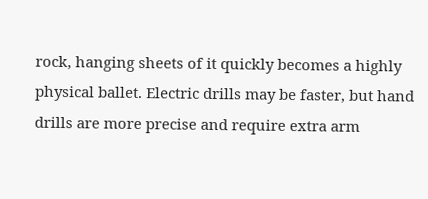rock, hanging sheets of it quickly becomes a highly physical ballet. Electric drills may be faster, but hand drills are more precise and require extra arm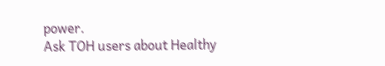power.
Ask TOH users about Healthy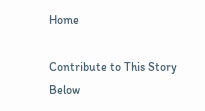Home

Contribute to This Story Below